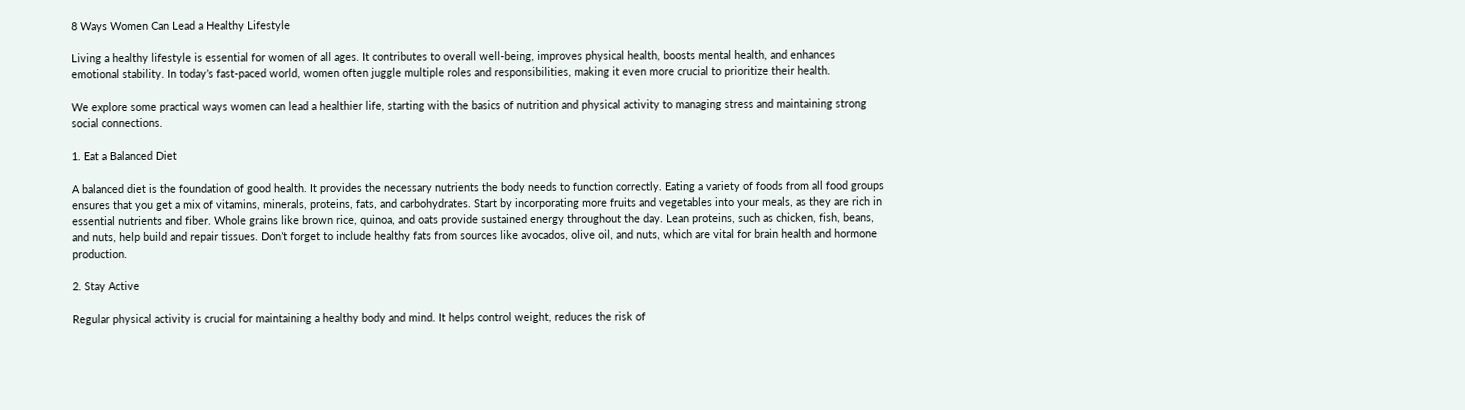8 Ways Women Can Lead a Healthy Lifestyle

Living a healthy lifestyle is essential for women of all ages. It contributes to overall well-being, improves physical health, boosts mental health, and enhances emotional stability. In today’s fast-paced world, women often juggle multiple roles and responsibilities, making it even more crucial to prioritize their health.

We explore some practical ways women can lead a healthier life, starting with the basics of nutrition and physical activity to managing stress and maintaining strong social connections.

1. Eat a Balanced Diet

A balanced diet is the foundation of good health. It provides the necessary nutrients the body needs to function correctly. Eating a variety of foods from all food groups ensures that you get a mix of vitamins, minerals, proteins, fats, and carbohydrates. Start by incorporating more fruits and vegetables into your meals, as they are rich in essential nutrients and fiber. Whole grains like brown rice, quinoa, and oats provide sustained energy throughout the day. Lean proteins, such as chicken, fish, beans, and nuts, help build and repair tissues. Don’t forget to include healthy fats from sources like avocados, olive oil, and nuts, which are vital for brain health and hormone production.

2. Stay Active

Regular physical activity is crucial for maintaining a healthy body and mind. It helps control weight, reduces the risk of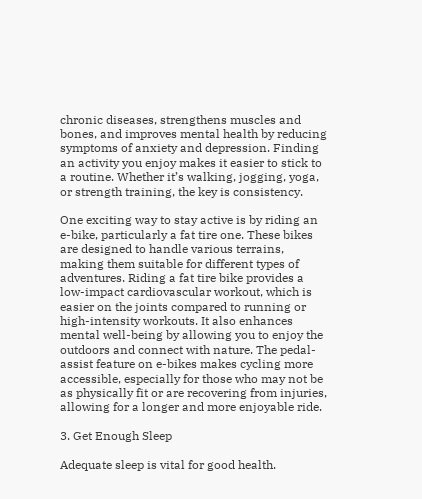chronic diseases, strengthens muscles and bones, and improves mental health by reducing symptoms of anxiety and depression. Finding an activity you enjoy makes it easier to stick to a routine. Whether it’s walking, jogging, yoga, or strength training, the key is consistency.

One exciting way to stay active is by riding an e-bike, particularly a fat tire one. These bikes are designed to handle various terrains, making them suitable for different types of adventures. Riding a fat tire bike provides a low-impact cardiovascular workout, which is easier on the joints compared to running or high-intensity workouts. It also enhances mental well-being by allowing you to enjoy the outdoors and connect with nature. The pedal-assist feature on e-bikes makes cycling more accessible, especially for those who may not be as physically fit or are recovering from injuries, allowing for a longer and more enjoyable ride.

3. Get Enough Sleep

Adequate sleep is vital for good health.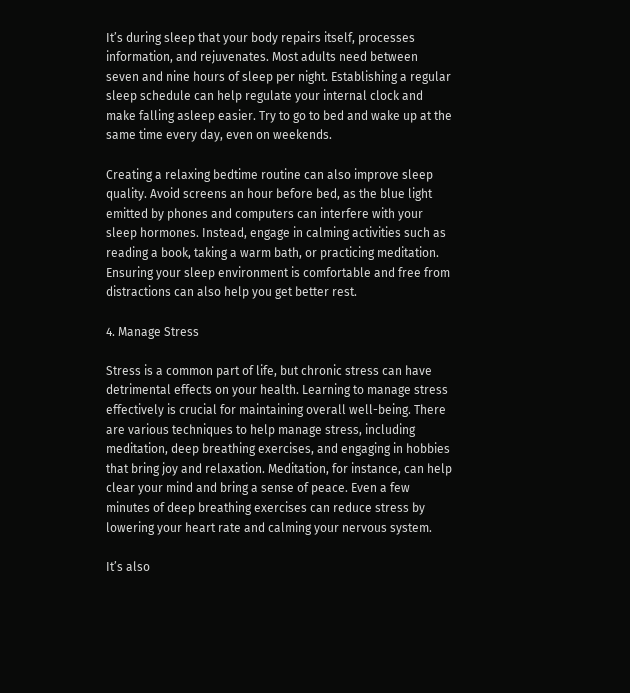It’s during sleep that your body repairs itself, processes information, and rejuvenates. Most adults need between seven and nine hours of sleep per night. Establishing a regular sleep schedule can help regulate your internal clock and make falling asleep easier. Try to go to bed and wake up at the same time every day, even on weekends.

Creating a relaxing bedtime routine can also improve sleep quality. Avoid screens an hour before bed, as the blue light emitted by phones and computers can interfere with your sleep hormones. Instead, engage in calming activities such as reading a book, taking a warm bath, or practicing meditation. Ensuring your sleep environment is comfortable and free from distractions can also help you get better rest.

4. Manage Stress

Stress is a common part of life, but chronic stress can have detrimental effects on your health. Learning to manage stress effectively is crucial for maintaining overall well-being. There are various techniques to help manage stress, including meditation, deep breathing exercises, and engaging in hobbies that bring joy and relaxation. Meditation, for instance, can help clear your mind and bring a sense of peace. Even a few minutes of deep breathing exercises can reduce stress by lowering your heart rate and calming your nervous system.

It’s also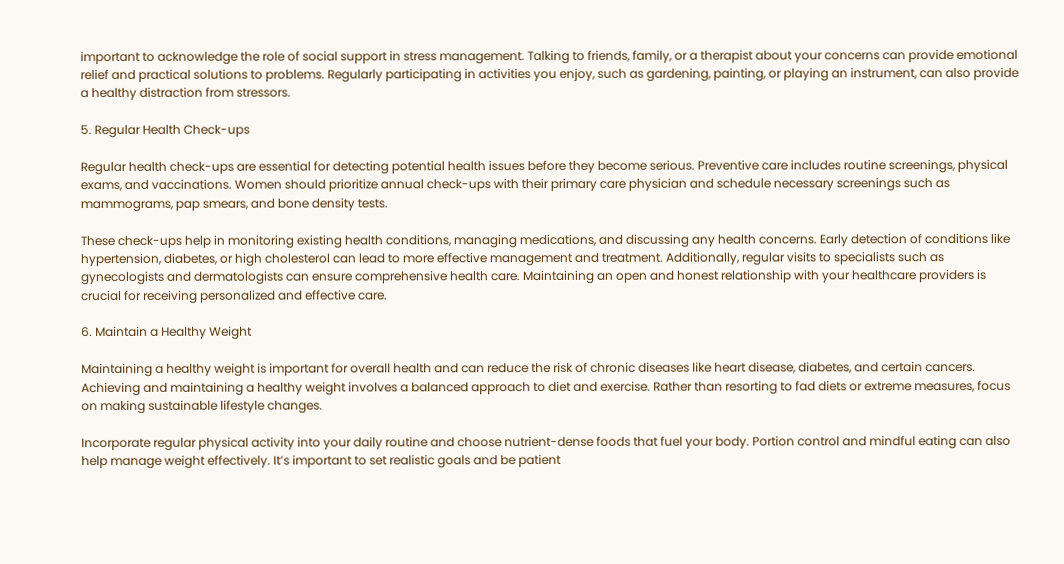important to acknowledge the role of social support in stress management. Talking to friends, family, or a therapist about your concerns can provide emotional relief and practical solutions to problems. Regularly participating in activities you enjoy, such as gardening, painting, or playing an instrument, can also provide a healthy distraction from stressors.

5. Regular Health Check-ups

Regular health check-ups are essential for detecting potential health issues before they become serious. Preventive care includes routine screenings, physical exams, and vaccinations. Women should prioritize annual check-ups with their primary care physician and schedule necessary screenings such as mammograms, pap smears, and bone density tests.

These check-ups help in monitoring existing health conditions, managing medications, and discussing any health concerns. Early detection of conditions like hypertension, diabetes, or high cholesterol can lead to more effective management and treatment. Additionally, regular visits to specialists such as gynecologists and dermatologists can ensure comprehensive health care. Maintaining an open and honest relationship with your healthcare providers is crucial for receiving personalized and effective care.

6. Maintain a Healthy Weight

Maintaining a healthy weight is important for overall health and can reduce the risk of chronic diseases like heart disease, diabetes, and certain cancers. Achieving and maintaining a healthy weight involves a balanced approach to diet and exercise. Rather than resorting to fad diets or extreme measures, focus on making sustainable lifestyle changes.

Incorporate regular physical activity into your daily routine and choose nutrient-dense foods that fuel your body. Portion control and mindful eating can also help manage weight effectively. It’s important to set realistic goals and be patient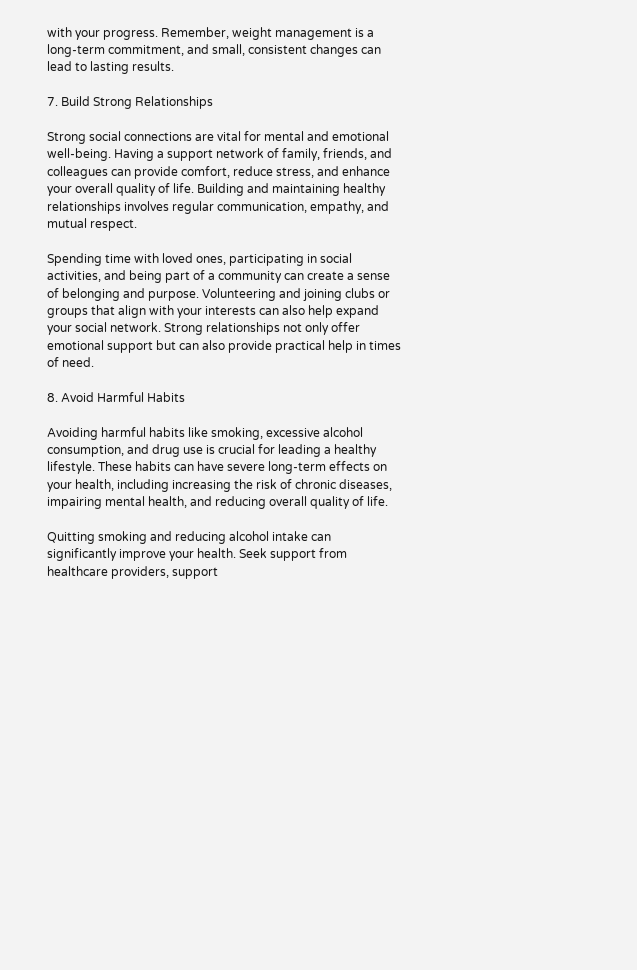with your progress. Remember, weight management is a long-term commitment, and small, consistent changes can lead to lasting results.

7. Build Strong Relationships

Strong social connections are vital for mental and emotional well-being. Having a support network of family, friends, and colleagues can provide comfort, reduce stress, and enhance your overall quality of life. Building and maintaining healthy relationships involves regular communication, empathy, and mutual respect.

Spending time with loved ones, participating in social activities, and being part of a community can create a sense of belonging and purpose. Volunteering and joining clubs or groups that align with your interests can also help expand your social network. Strong relationships not only offer emotional support but can also provide practical help in times of need.

8. Avoid Harmful Habits

Avoiding harmful habits like smoking, excessive alcohol consumption, and drug use is crucial for leading a healthy lifestyle. These habits can have severe long-term effects on your health, including increasing the risk of chronic diseases, impairing mental health, and reducing overall quality of life.

Quitting smoking and reducing alcohol intake can significantly improve your health. Seek support from healthcare providers, support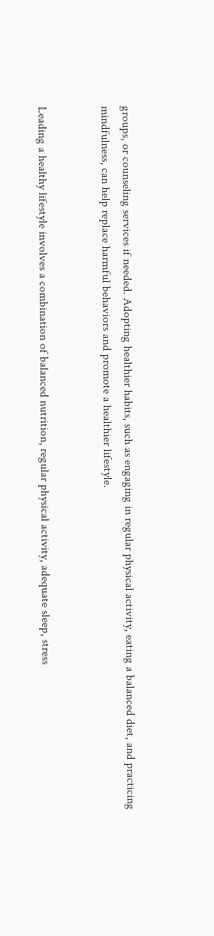groups, or counseling services if needed. Adopting healthier habits, such as engaging in regular physical activity, eating a balanced diet, and practicing mindfulness, can help replace harmful behaviors and promote a healthier lifestyle.


Leading a healthy lifestyle involves a combination of balanced nutrition, regular physical activity, adequate sleep, stress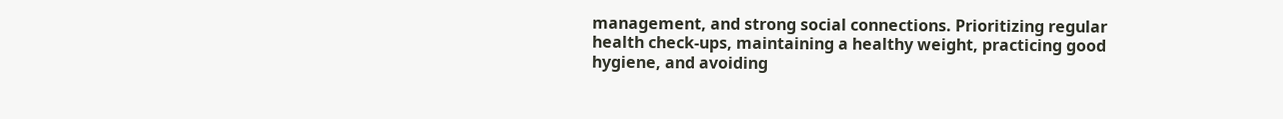management, and strong social connections. Prioritizing regular health check-ups, maintaining a healthy weight, practicing good hygiene, and avoiding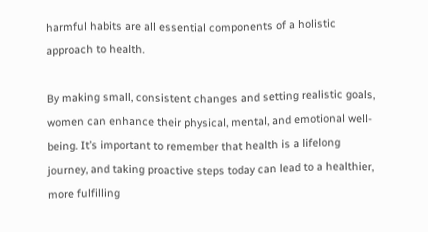harmful habits are all essential components of a holistic approach to health.

By making small, consistent changes and setting realistic goals, women can enhance their physical, mental, and emotional well-being. It’s important to remember that health is a lifelong journey, and taking proactive steps today can lead to a healthier, more fulfilling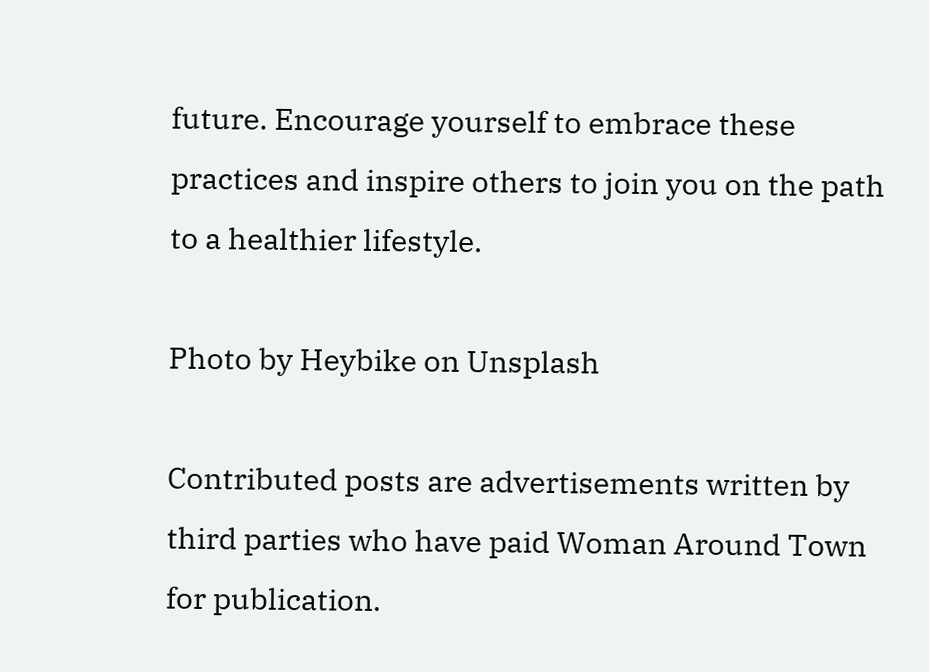future. Encourage yourself to embrace these practices and inspire others to join you on the path to a healthier lifestyle.

Photo by Heybike on Unsplash

Contributed posts are advertisements written by third parties who have paid Woman Around Town for publication.